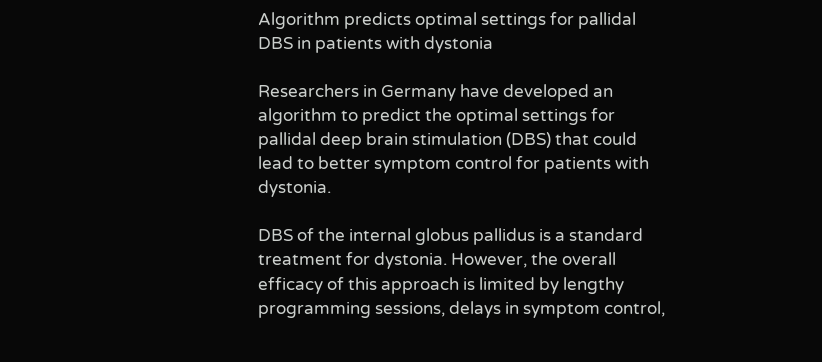Algorithm predicts optimal settings for pallidal DBS in patients with dystonia

Researchers in Germany have developed an algorithm to predict the optimal settings for pallidal deep brain stimulation (DBS) that could lead to better symptom control for patients with dystonia.

DBS of the internal globus pallidus is a standard treatment for dystonia. However, the overall efficacy of this approach is limited by lengthy programming sessions, delays in symptom control,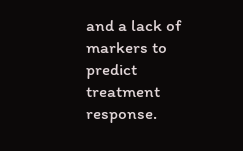and a lack of markers to predict treatment response.